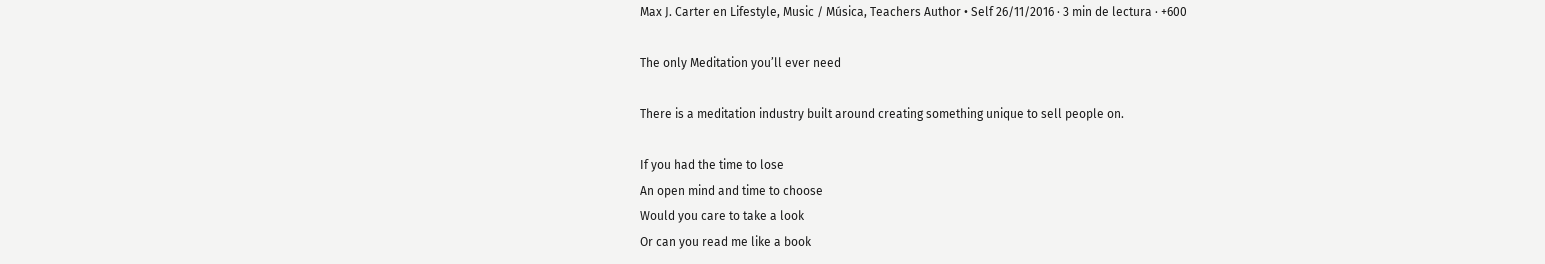Max J. Carter en Lifestyle, Music / Música, Teachers Author • Self 26/11/2016 · 3 min de lectura · +600

The only Meditation you’ll ever need

There is a meditation industry built around creating something unique to sell people on.

If you had the time to lose
An open mind and time to choose
Would you care to take a look
Or can you read me like a book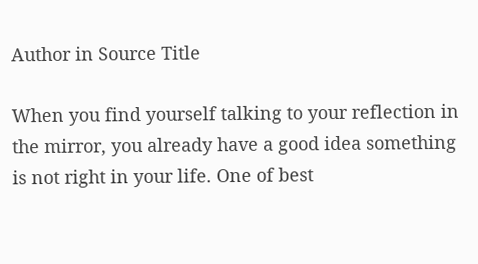Author in Source Title

When you find yourself talking to your reflection in the mirror, you already have a good idea something is not right in your life. One of best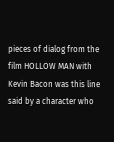pieces of dialog from the film HOLLOW MAN with Kevin Bacon was this line said by a character who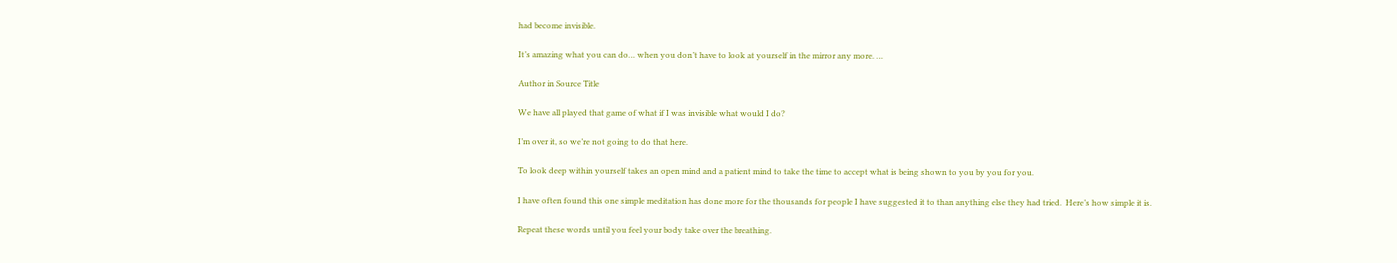had become invisible.

It’s amazing what you can do… when you don’t have to look at yourself in the mirror any more. …

Author in Source Title

We have all played that game of what if I was invisible what would I do?

I’m over it, so we’re not going to do that here.

To look deep within yourself takes an open mind and a patient mind to take the time to accept what is being shown to you by you for you.

I have often found this one simple meditation has done more for the thousands for people I have suggested it to than anything else they had tried.  Here’s how simple it is.

Repeat these words until you feel your body take over the breathing.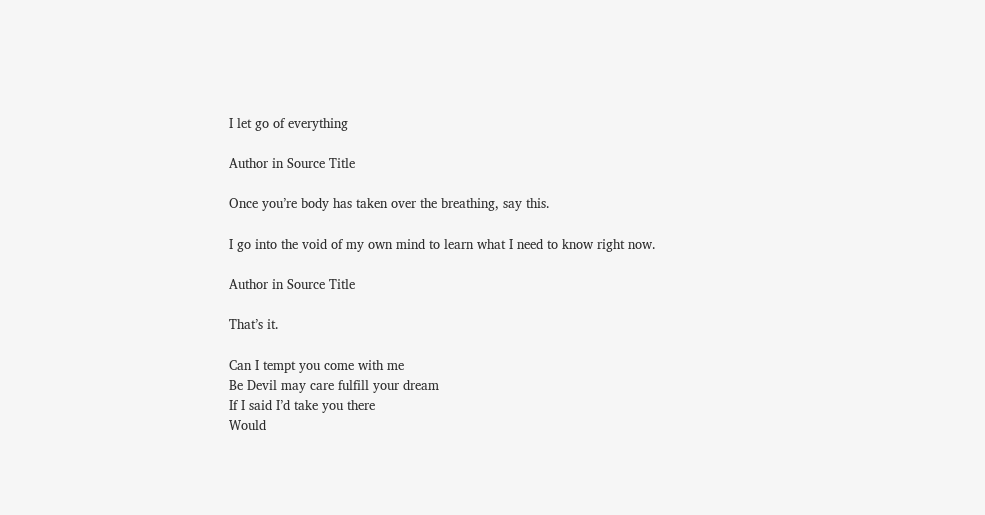I let go of everything

Author in Source Title

Once you’re body has taken over the breathing, say this.

I go into the void of my own mind to learn what I need to know right now.

Author in Source Title

That’s it.

Can I tempt you come with me
Be Devil may care fulfill your dream
If I said I’d take you there
Would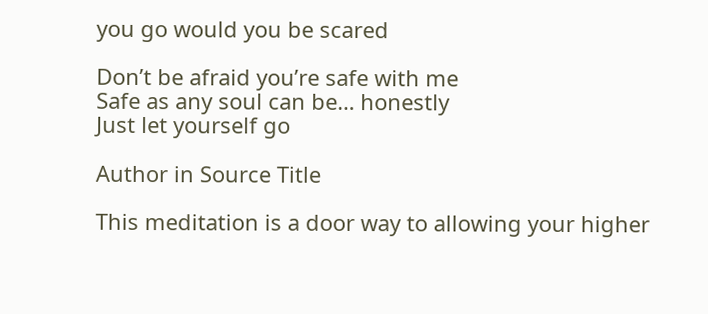you go would you be scared

Don’t be afraid you’re safe with me
Safe as any soul can be… honestly
Just let yourself go

Author in Source Title

This meditation is a door way to allowing your higher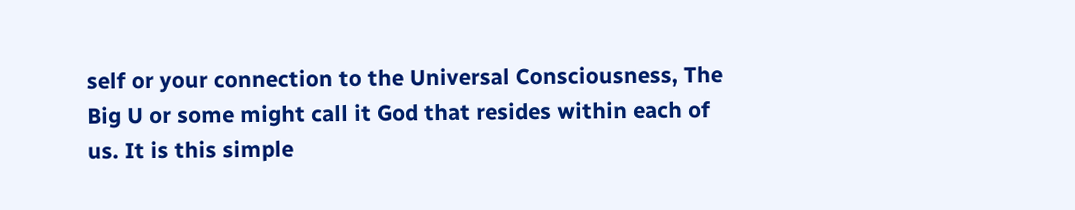self or your connection to the Universal Consciousness, The Big U or some might call it God that resides within each of us. It is this simple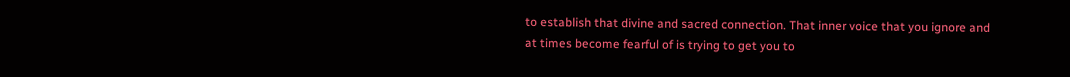to establish that divine and sacred connection. That inner voice that you ignore and at times become fearful of is trying to get you to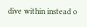dive within instead o